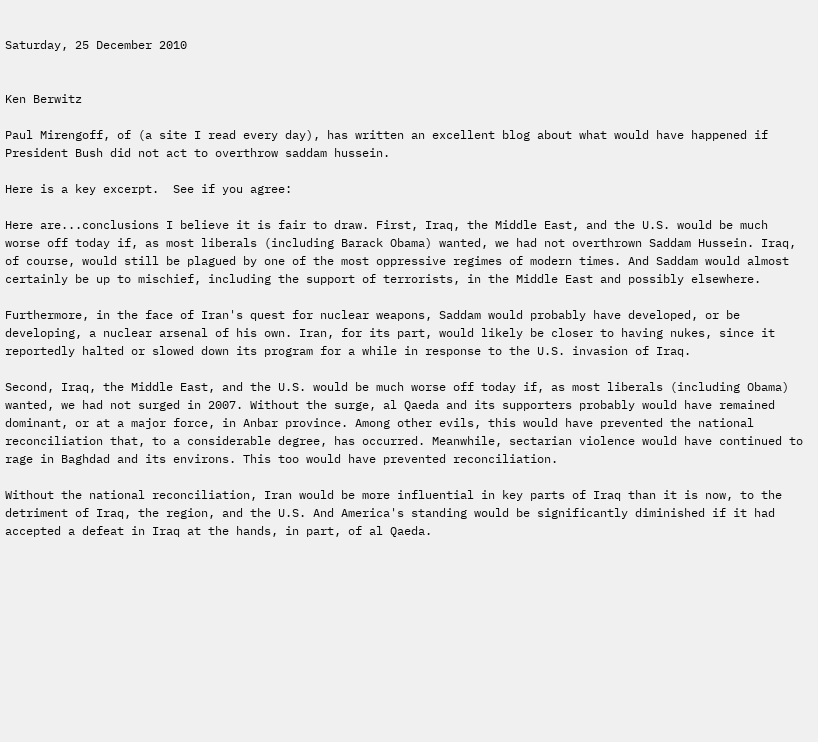Saturday, 25 December 2010


Ken Berwitz

Paul Mirengoff, of (a site I read every day), has written an excellent blog about what would have happened if President Bush did not act to overthrow saddam hussein.

Here is a key excerpt.  See if you agree:

Here are...conclusions I believe it is fair to draw. First, Iraq, the Middle East, and the U.S. would be much worse off today if, as most liberals (including Barack Obama) wanted, we had not overthrown Saddam Hussein. Iraq, of course, would still be plagued by one of the most oppressive regimes of modern times. And Saddam would almost certainly be up to mischief, including the support of terrorists, in the Middle East and possibly elsewhere.

Furthermore, in the face of Iran's quest for nuclear weapons, Saddam would probably have developed, or be developing, a nuclear arsenal of his own. Iran, for its part, would likely be closer to having nukes, since it reportedly halted or slowed down its program for a while in response to the U.S. invasion of Iraq.

Second, Iraq, the Middle East, and the U.S. would be much worse off today if, as most liberals (including Obama) wanted, we had not surged in 2007. Without the surge, al Qaeda and its supporters probably would have remained dominant, or at a major force, in Anbar province. Among other evils, this would have prevented the national reconciliation that, to a considerable degree, has occurred. Meanwhile, sectarian violence would have continued to rage in Baghdad and its environs. This too would have prevented reconciliation.

Without the national reconciliation, Iran would be more influential in key parts of Iraq than it is now, to the detriment of Iraq, the region, and the U.S. And America's standing would be significantly diminished if it had accepted a defeat in Iraq at the hands, in part, of al Qaeda.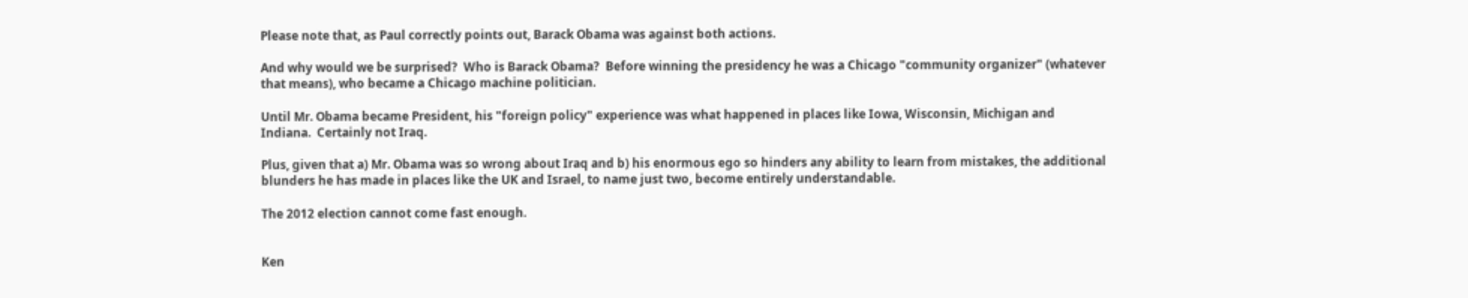Please note that, as Paul correctly points out, Barack Obama was against both actions.

And why would we be surprised?  Who is Barack Obama?  Before winning the presidency he was a Chicago "community organizer" (whatever that means), who became a Chicago machine politician.

Until Mr. Obama became President, his "foreign policy" experience was what happened in places like Iowa, Wisconsin, Michigan and Indiana.  Certainly not Iraq.

Plus, given that a) Mr. Obama was so wrong about Iraq and b) his enormous ego so hinders any ability to learn from mistakes, the additional blunders he has made in places like the UK and Israel, to name just two, become entirely understandable.

The 2012 election cannot come fast enough.


Ken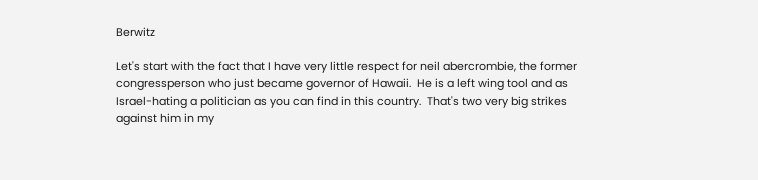Berwitz

Let's start with the fact that I have very little respect for neil abercrombie, the former congressperson who just became governor of Hawaii.  He is a left wing tool and as Israel-hating a politician as you can find in this country.  That's two very big strikes against him in my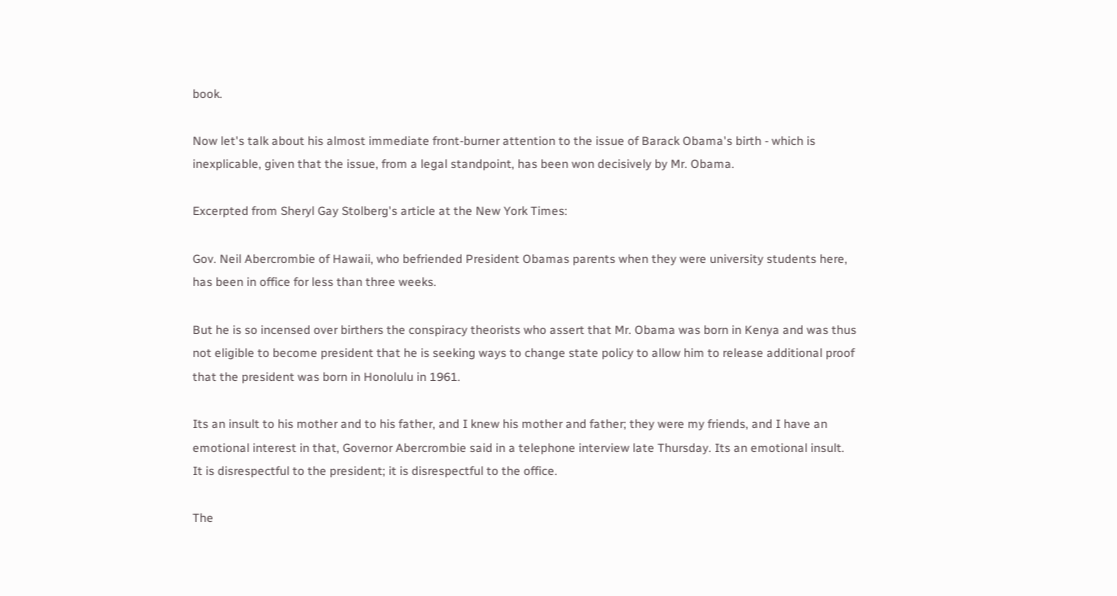book.

Now let's talk about his almost immediate front-burner attention to the issue of Barack Obama's birth - which is inexplicable, given that the issue, from a legal standpoint, has been won decisively by Mr. Obama.

Excerpted from Sheryl Gay Stolberg's article at the New York Times:

Gov. Neil Abercrombie of Hawaii, who befriended President Obamas parents when they were university students here, has been in office for less than three weeks.

But he is so incensed over birthers the conspiracy theorists who assert that Mr. Obama was born in Kenya and was thus not eligible to become president that he is seeking ways to change state policy to allow him to release additional proof that the president was born in Honolulu in 1961.

Its an insult to his mother and to his father, and I knew his mother and father; they were my friends, and I have an emotional interest in that, Governor Abercrombie said in a telephone interview late Thursday. Its an emotional insult. It is disrespectful to the president; it is disrespectful to the office.

The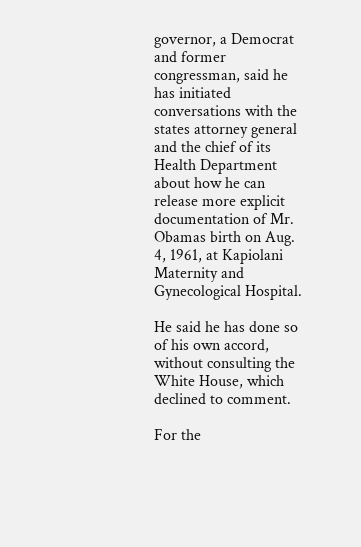governor, a Democrat and former congressman, said he has initiated conversations with the states attorney general and the chief of its Health Department about how he can release more explicit documentation of Mr. Obamas birth on Aug. 4, 1961, at Kapiolani Maternity and Gynecological Hospital.

He said he has done so of his own accord, without consulting the White House, which declined to comment.

For the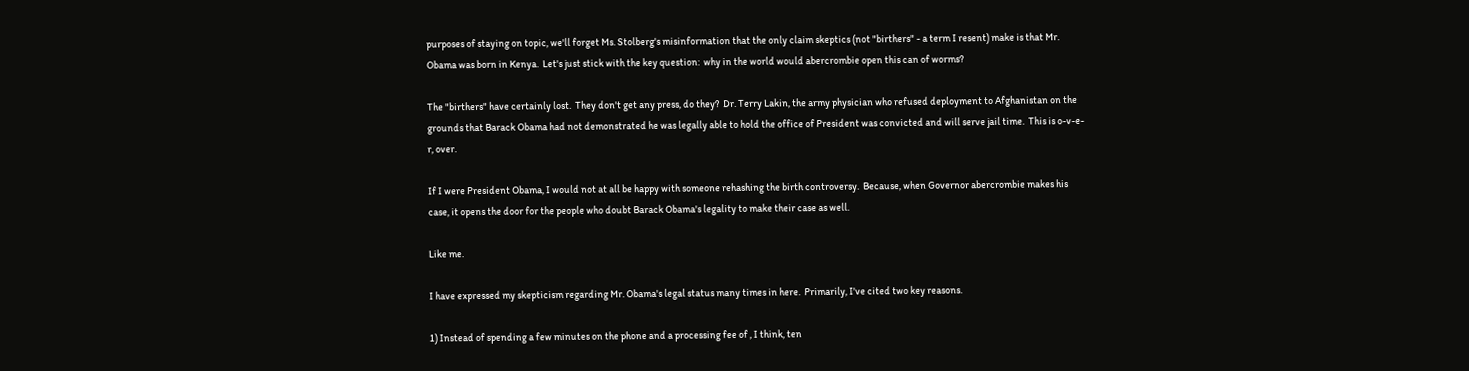purposes of staying on topic, we'll forget Ms. Stolberg's misinformation that the only claim skeptics (not "birthers" - a term I resent) make is that Mr. Obama was born in Kenya.  Let's just stick with the key question:  why in the world would abercrombie open this can of worms?

The "birthers" have certainly lost.  They don't get any press, do they?  Dr. Terry Lakin, the army physician who refused deployment to Afghanistan on the grounds that Barack Obama had not demonstrated he was legally able to hold the office of President was convicted and will serve jail time.  This is o-v-e-r, over.

If I were President Obama, I would not at all be happy with someone rehashing the birth controversy.  Because, when Governor abercrombie makes his case, it opens the door for the people who doubt Barack Obama's legality to make their case as well.

Like me.

I have expressed my skepticism regarding Mr. Obama's legal status many times in here.  Primarily, I've cited two key reasons.

1) Instead of spending a few minutes on the phone and a processing fee of , I think, ten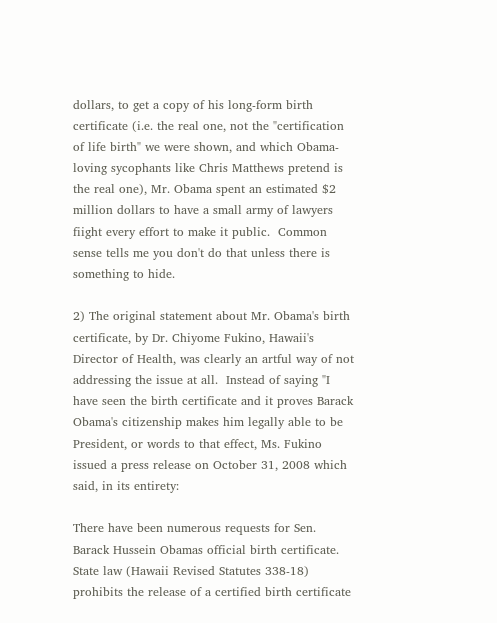dollars, to get a copy of his long-form birth certificate (i.e. the real one, not the "certification of life birth" we were shown, and which Obama-loving sycophants like Chris Matthews pretend is the real one), Mr. Obama spent an estimated $2 million dollars to have a small army of lawyers fiight every effort to make it public.  Common sense tells me you don't do that unless there is something to hide.

2) The original statement about Mr. Obama's birth certificate, by Dr. Chiyome Fukino, Hawaii's Director of Health, was clearly an artful way of not addressing the issue at all.  Instead of saying "I have seen the birth certificate and it proves Barack Obama's citizenship makes him legally able to be President, or words to that effect, Ms. Fukino issued a press release on October 31, 2008 which said, in its entirety:

There have been numerous requests for Sen. Barack Hussein Obamas official birth certificate. State law (Hawaii Revised Statutes 338-18) prohibits the release of a certified birth certificate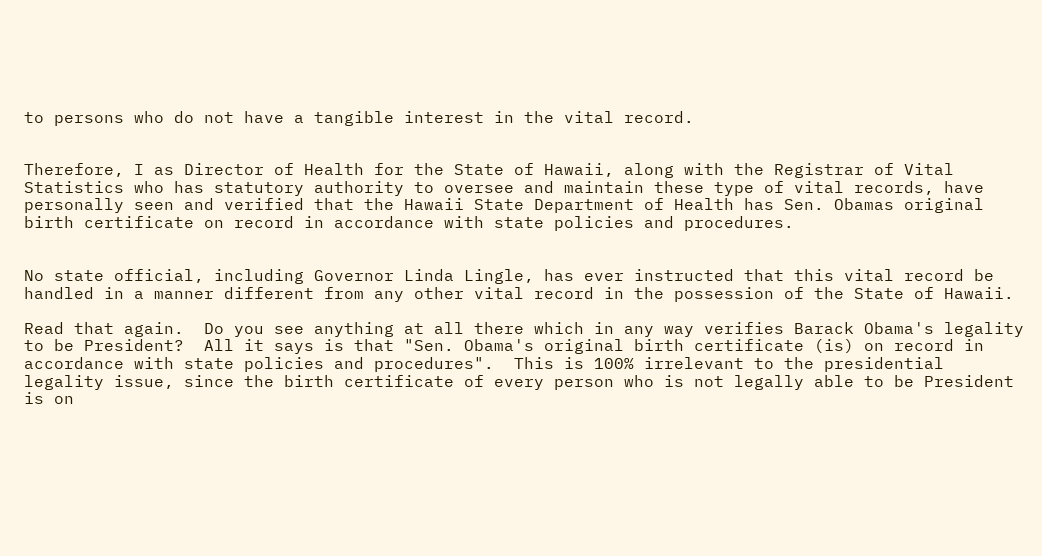to persons who do not have a tangible interest in the vital record.


Therefore, I as Director of Health for the State of Hawaii, along with the Registrar of Vital Statistics who has statutory authority to oversee and maintain these type of vital records, have personally seen and verified that the Hawaii State Department of Health has Sen. Obamas original birth certificate on record in accordance with state policies and procedures.


No state official, including Governor Linda Lingle, has ever instructed that this vital record be handled in a manner different from any other vital record in the possession of the State of Hawaii.

Read that again.  Do you see anything at all there which in any way verifies Barack Obama's legality to be President?  All it says is that "Sen. Obama's original birth certificate (is) on record in accordance with state policies and procedures".  This is 100% irrelevant to the presidential legality issue, since the birth certificate of every person who is not legally able to be President is on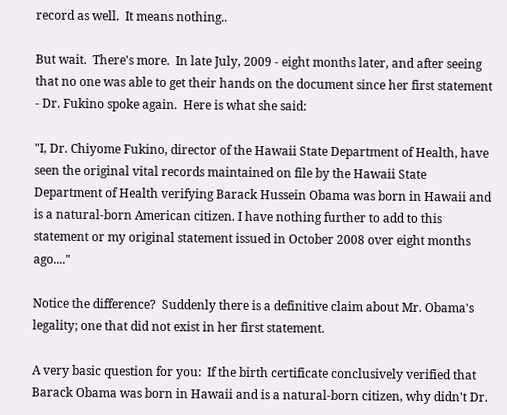record as well.  It means nothing..

But wait.  There's more.  In late July, 2009 - eight months later, and after seeing that no one was able to get their hands on the document since her first statement - Dr. Fukino spoke again.  Here is what she said:

"I, Dr. Chiyome Fukino, director of the Hawaii State Department of Health, have seen the original vital records maintained on file by the Hawaii State Department of Health verifying Barack Hussein Obama was born in Hawaii and is a natural-born American citizen. I have nothing further to add to this statement or my original statement issued in October 2008 over eight months ago...."

Notice the difference?  Suddenly there is a definitive claim about Mr. Obama's legality; one that did not exist in her first statement.

A very basic question for you:  If the birth certificate conclusively verified that Barack Obama was born in Hawaii and is a natural-born citizen, why didn't Dr.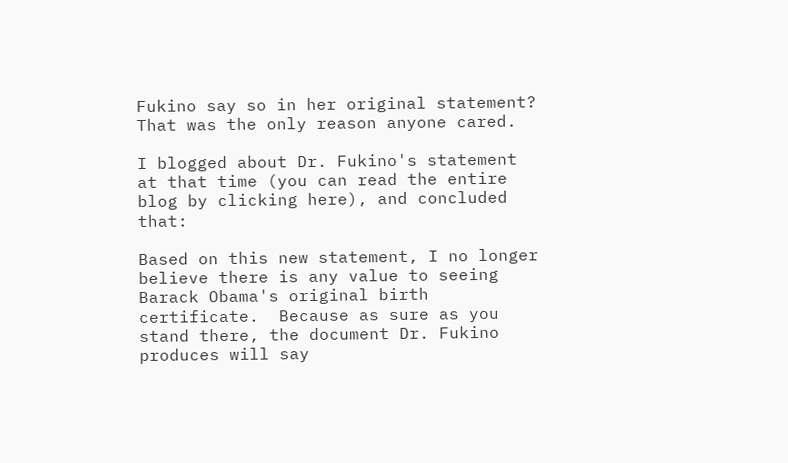Fukino say so in her original statement?  That was the only reason anyone cared.

I blogged about Dr. Fukino's statement at that time (you can read the entire blog by clicking here), and concluded that:

Based on this new statement, I no longer believe there is any value to seeing Barack Obama's original birth certificate.  Because as sure as you stand there, the document Dr. Fukino produces will say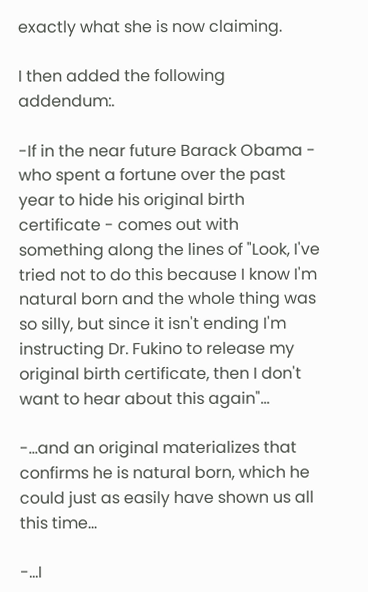exactly what she is now claiming.

I then added the following addendum:.

-If in the near future Barack Obama - who spent a fortune over the past year to hide his original birth certificate - comes out with something along the lines of "Look, I've tried not to do this because I know I'm natural born and the whole thing was so silly, but since it isn't ending I'm instructing Dr. Fukino to release my original birth certificate, then I don't want to hear about this again"...

-...and an original materializes that confirms he is natural born, which he could just as easily have shown us all this time...

-...I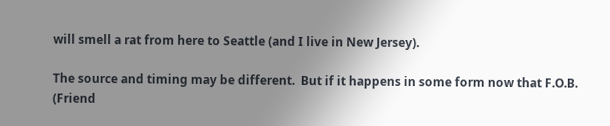will smell a rat from here to Seattle (and I live in New Jersey).

The source and timing may be different.  But if it happens in some form now that F.O.B. (Friend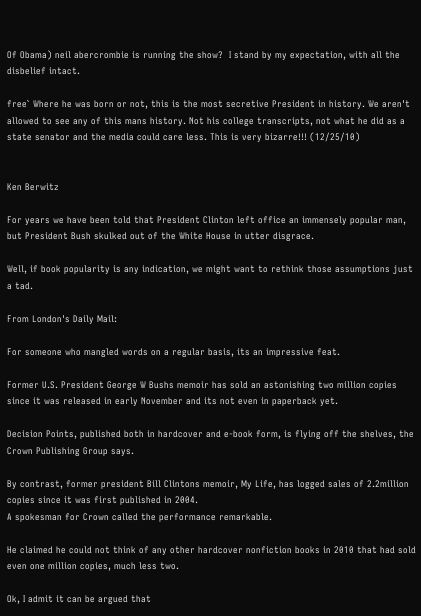Of Obama) neil abercrombie is running the show?  I stand by my expectation, with all the disbelief intact.

free` Where he was born or not, this is the most secretive President in history. We aren't allowed to see any of this mans history. Not his college transcripts, not what he did as a state senator and the media could care less. This is very bizarre!!! (12/25/10)


Ken Berwitz

For years we have been told that President Clinton left office an immensely popular man, but President Bush skulked out of the White House in utter disgrace.

Well, if book popularity is any indication, we might want to rethink those assumptions just a tad.

From London's Daily Mail:

For someone who mangled words on a regular basis, its an impressive feat.

Former U.S. President George W Bushs memoir has sold an astonishing two million copies since it was released in early November and its not even in paperback yet.

Decision Points, published both in hardcover and e-book form, is flying off the shelves, the Crown Publishing Group says.

By contrast, former president Bill Clintons memoir, My Life, has logged sales of 2.2million copies since it was first published in 2004.
A spokesman for Crown called the performance remarkable.

He claimed he could not think of any other hardcover nonfiction books in 2010 that had sold even one million copies, much less two.

Ok, I admit it can be argued that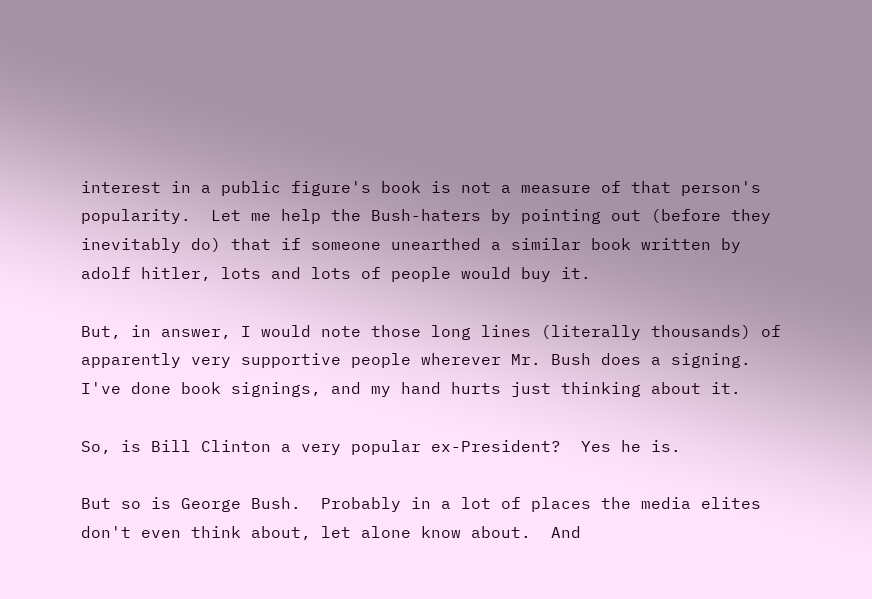interest in a public figure's book is not a measure of that person's popularity.  Let me help the Bush-haters by pointing out (before they inevitably do) that if someone unearthed a similar book written by adolf hitler, lots and lots of people would buy it.

But, in answer, I would note those long lines (literally thousands) of apparently very supportive people wherever Mr. Bush does a signing.  I've done book signings, and my hand hurts just thinking about it.

So, is Bill Clinton a very popular ex-President?  Yes he is.

But so is George Bush.  Probably in a lot of places the media elites don't even think about, let alone know about.  And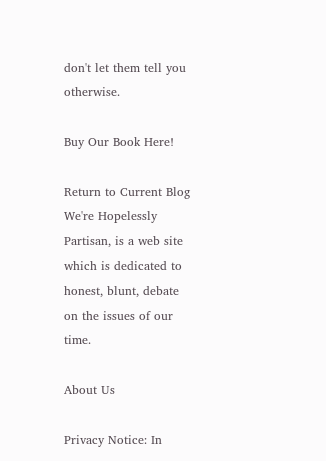don't let them tell you otherwise.

Buy Our Book Here!

Return to Current Blog
We're Hopelessly Partisan, is a web site which is dedicated to honest, blunt, debate on the issues of our time.

About Us

Privacy Notice: In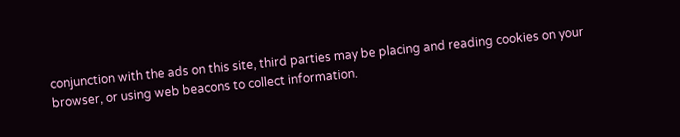conjunction with the ads on this site, third parties may be placing and reading cookies on your browser, or using web beacons to collect information.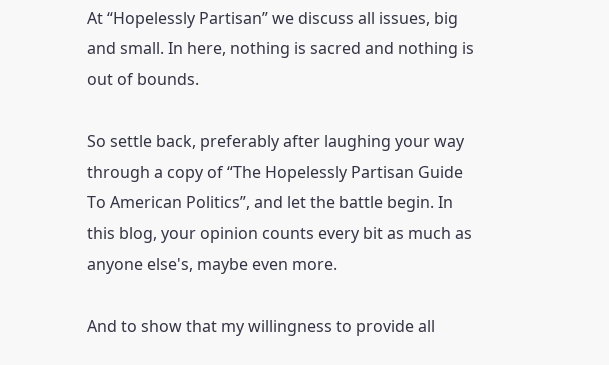At “Hopelessly Partisan” we discuss all issues, big and small. In here, nothing is sacred and nothing is out of bounds.

So settle back, preferably after laughing your way through a copy of “The Hopelessly Partisan Guide To American Politics”, and let the battle begin. In this blog, your opinion counts every bit as much as anyone else's, maybe even more.

And to show that my willingness to provide all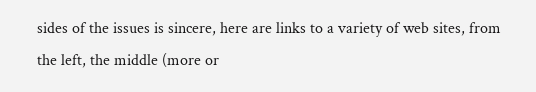sides of the issues is sincere, here are links to a variety of web sites, from the left, the middle (more or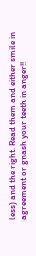less) and the right. Read them and either smile in agreement or gnash your teeth in anger!!